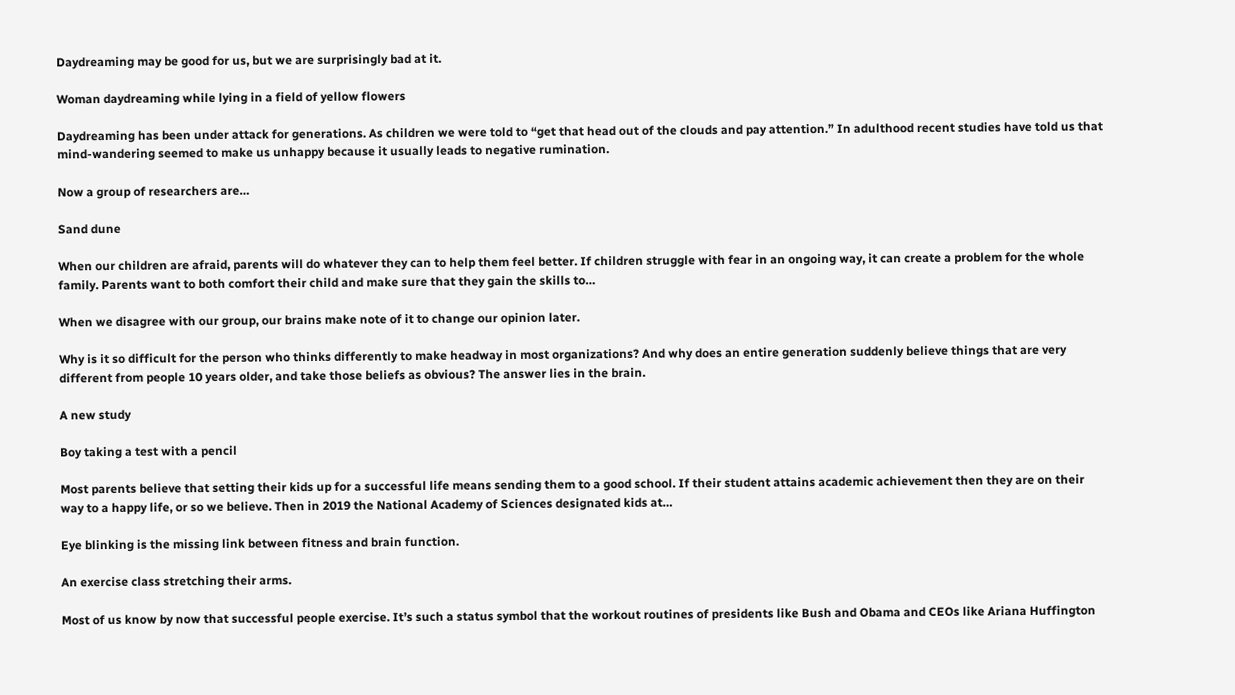Daydreaming may be good for us, but we are surprisingly bad at it.

Woman daydreaming while lying in a field of yellow flowers

Daydreaming has been under attack for generations. As children we were told to “get that head out of the clouds and pay attention.” In adulthood recent studies have told us that mind-wandering seemed to make us unhappy because it usually leads to negative rumination.

Now a group of researchers are…

Sand dune

When our children are afraid, parents will do whatever they can to help them feel better. If children struggle with fear in an ongoing way, it can create a problem for the whole family. Parents want to both comfort their child and make sure that they gain the skills to…

When we disagree with our group, our brains make note of it to change our opinion later.

Why is it so difficult for the person who thinks differently to make headway in most organizations? And why does an entire generation suddenly believe things that are very different from people 10 years older, and take those beliefs as obvious? The answer lies in the brain.

A new study

Boy taking a test with a pencil

Most parents believe that setting their kids up for a successful life means sending them to a good school. If their student attains academic achievement then they are on their way to a happy life, or so we believe. Then in 2019 the National Academy of Sciences designated kids at…

Eye blinking is the missing link between fitness and brain function.

An exercise class stretching their arms.

Most of us know by now that successful people exercise. It’s such a status symbol that the workout routines of presidents like Bush and Obama and CEOs like Ariana Huffington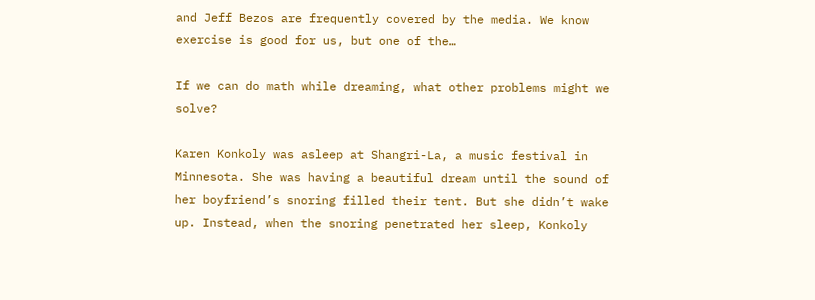and Jeff Bezos are frequently covered by the media. We know exercise is good for us, but one of the…

If we can do math while dreaming, what other problems might we solve?

Karen Konkoly was asleep at Shangri-La, a music festival in Minnesota. She was having a beautiful dream until the sound of her boyfriend’s snoring filled their tent. But she didn’t wake up. Instead, when the snoring penetrated her sleep, Konkoly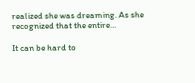realized she was dreaming. As she recognized that the entire…

It can be hard to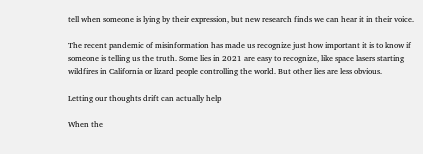tell when someone is lying by their expression, but new research finds we can hear it in their voice.

The recent pandemic of misinformation has made us recognize just how important it is to know if someone is telling us the truth. Some lies in 2021 are easy to recognize, like space lasers starting wildfires in California or lizard people controlling the world. But other lies are less obvious.

Letting our thoughts drift can actually help

When the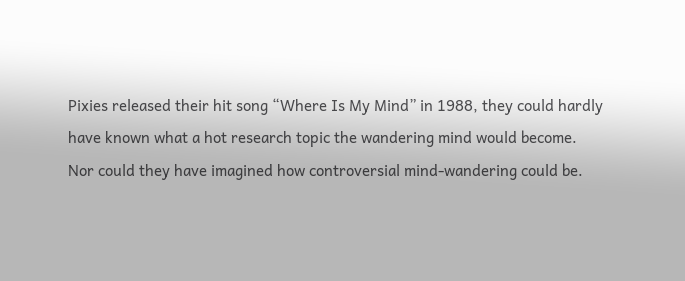Pixies released their hit song “Where Is My Mind” in 1988, they could hardly have known what a hot research topic the wandering mind would become. Nor could they have imagined how controversial mind-wandering could be.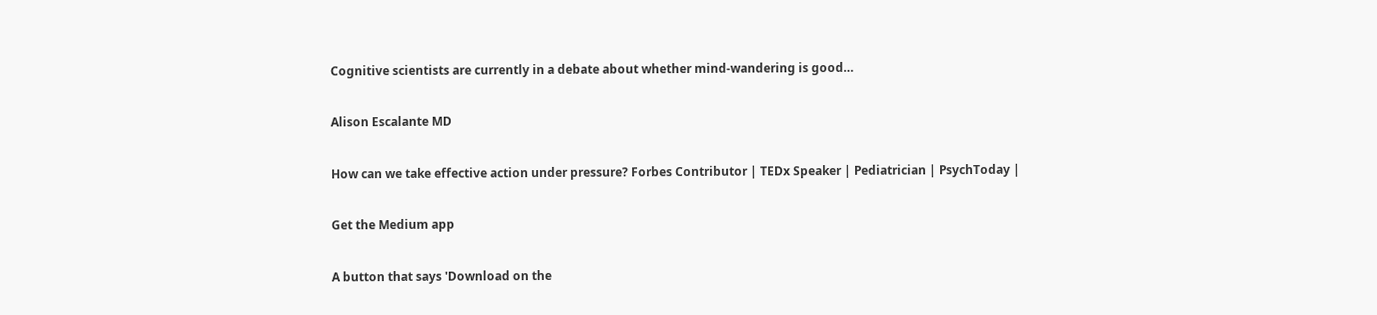Cognitive scientists are currently in a debate about whether mind-wandering is good…

Alison Escalante MD

How can we take effective action under pressure? Forbes Contributor | TEDx Speaker | Pediatrician | PsychToday |

Get the Medium app

A button that says 'Download on the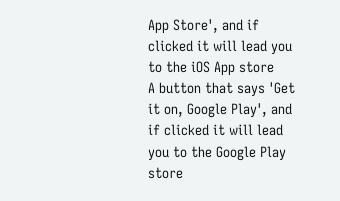App Store', and if clicked it will lead you to the iOS App store
A button that says 'Get it on, Google Play', and if clicked it will lead you to the Google Play store